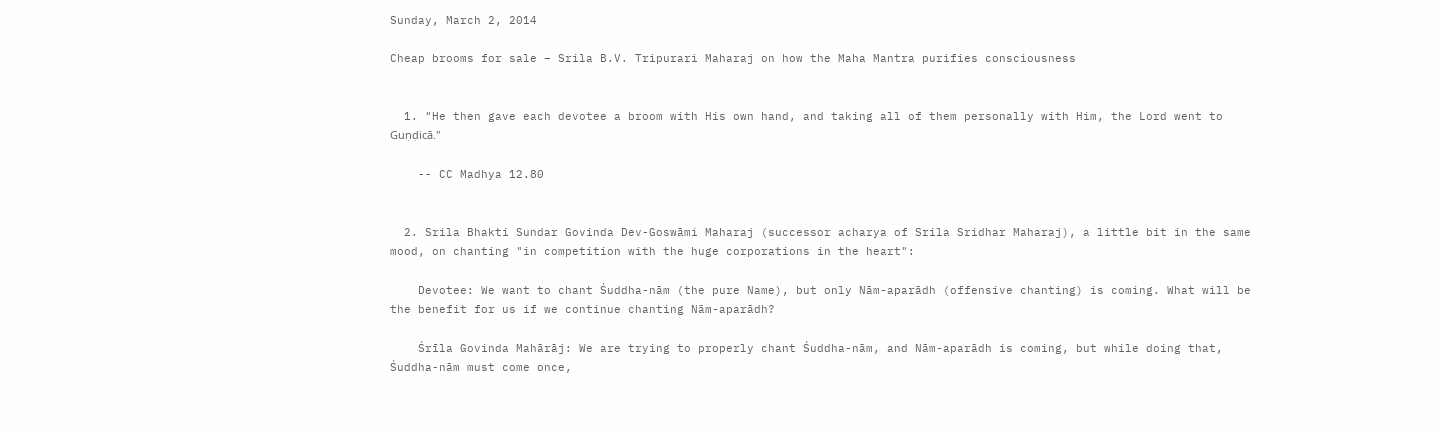Sunday, March 2, 2014

Cheap brooms for sale – Srila B.V. Tripurari Maharaj on how the Maha Mantra purifies consciousness


  1. "He then gave each devotee a broom with His own hand, and taking all of them personally with Him, the Lord went to Guṇḍicā."

    -- CC Madhya 12.80


  2. Srila Bhakti Sundar Govinda Dev-Goswāmi Maharaj (successor acharya of Srila Sridhar Maharaj), a little bit in the same mood, on chanting "in competition with the huge corporations in the heart":

    Devotee: We want to chant Śuddha-nām (the pure Name), but only Nām-aparādh (offensive chanting) is coming. What will be the benefit for us if we continue chanting Nām-aparādh?

    Śrīla Govinda Mahārāj: We are trying to properly chant Śuddha-nām, and Nām-aparādh is coming, but while doing that, Śuddha-nām must come once,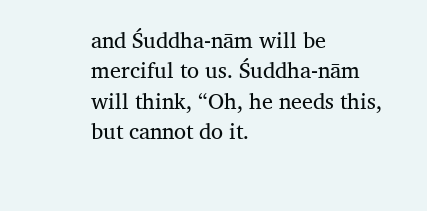and Śuddha-nām will be merciful to us. Śuddha-nām will think, “Oh, he needs this, but cannot do it.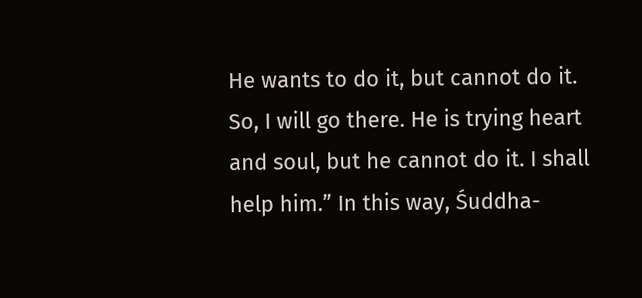He wants to do it, but cannot do it. So, I will go there. He is trying heart and soul, but he cannot do it. I shall help him.” In this way, Śuddha-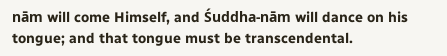nām will come Himself, and Śuddha-nām will dance on his tongue; and that tongue must be transcendental.